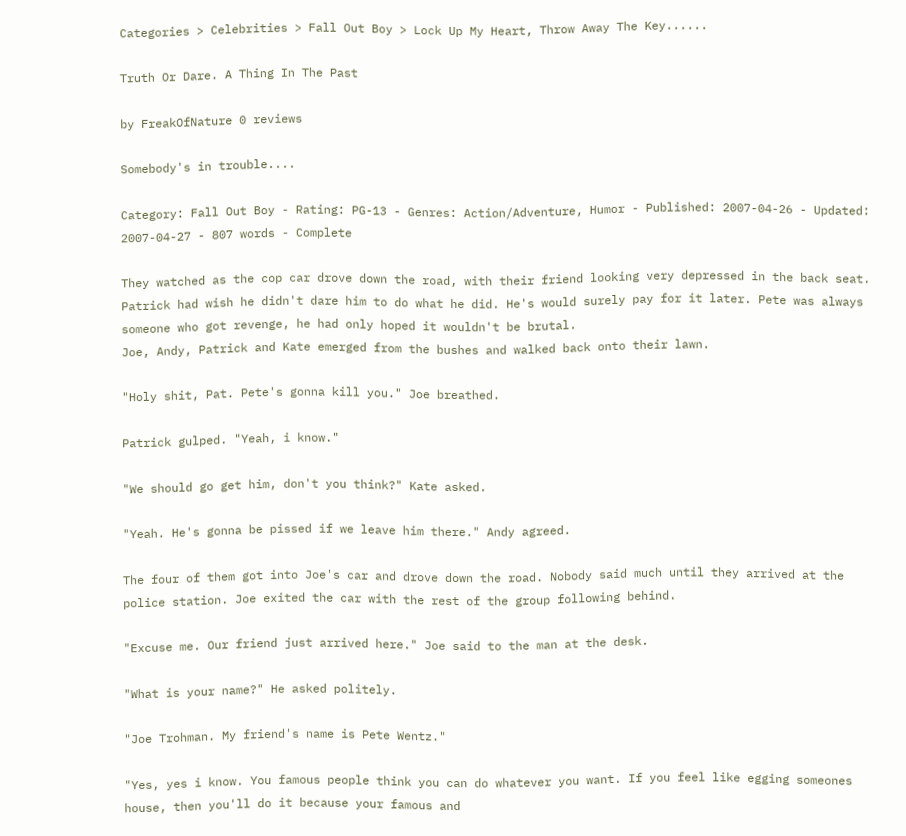Categories > Celebrities > Fall Out Boy > Lock Up My Heart, Throw Away The Key......

Truth Or Dare. A Thing In The Past

by FreakOfNature 0 reviews

Somebody's in trouble....

Category: Fall Out Boy - Rating: PG-13 - Genres: Action/Adventure, Humor - Published: 2007-04-26 - Updated: 2007-04-27 - 807 words - Complete

They watched as the cop car drove down the road, with their friend looking very depressed in the back seat. Patrick had wish he didn't dare him to do what he did. He's would surely pay for it later. Pete was always someone who got revenge, he had only hoped it wouldn't be brutal.
Joe, Andy, Patrick and Kate emerged from the bushes and walked back onto their lawn.

"Holy shit, Pat. Pete's gonna kill you." Joe breathed.

Patrick gulped. "Yeah, i know."

"We should go get him, don't you think?" Kate asked.

"Yeah. He's gonna be pissed if we leave him there." Andy agreed.

The four of them got into Joe's car and drove down the road. Nobody said much until they arrived at the police station. Joe exited the car with the rest of the group following behind.

"Excuse me. Our friend just arrived here." Joe said to the man at the desk.

"What is your name?" He asked politely.

"Joe Trohman. My friend's name is Pete Wentz."

"Yes, yes i know. You famous people think you can do whatever you want. If you feel like egging someones house, then you'll do it because your famous and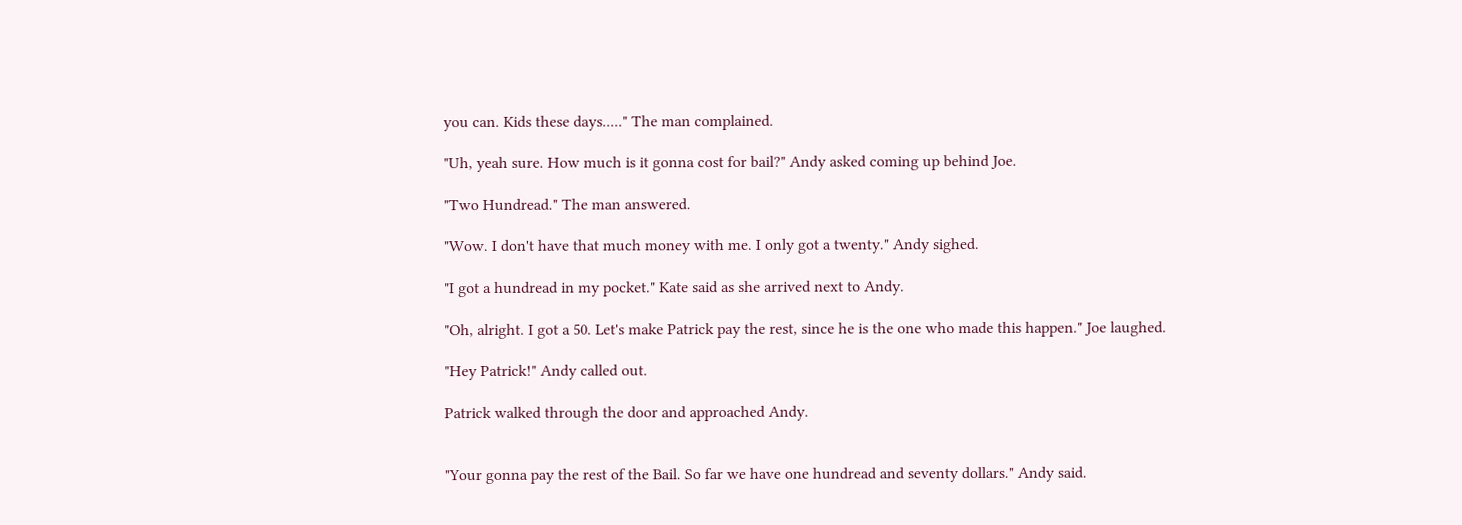you can. Kids these days....." The man complained.

"Uh, yeah sure. How much is it gonna cost for bail?" Andy asked coming up behind Joe.

"Two Hundread." The man answered.

"Wow. I don't have that much money with me. I only got a twenty." Andy sighed.

"I got a hundread in my pocket." Kate said as she arrived next to Andy.

"Oh, alright. I got a 50. Let's make Patrick pay the rest, since he is the one who made this happen." Joe laughed.

"Hey Patrick!" Andy called out.

Patrick walked through the door and approached Andy.


"Your gonna pay the rest of the Bail. So far we have one hundread and seventy dollars." Andy said.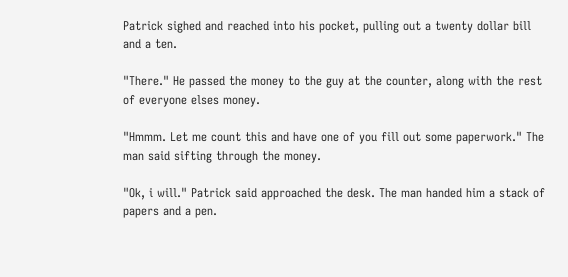Patrick sighed and reached into his pocket, pulling out a twenty dollar bill and a ten.

"There." He passed the money to the guy at the counter, along with the rest of everyone elses money.

"Hmmm. Let me count this and have one of you fill out some paperwork." The man said sifting through the money.

"Ok, i will." Patrick said approached the desk. The man handed him a stack of papers and a pen.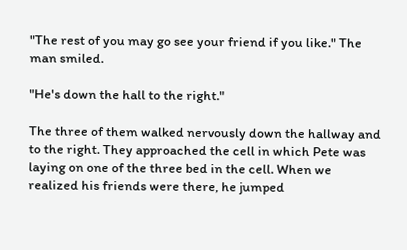"The rest of you may go see your friend if you like." The man smiled.

"He's down the hall to the right."

The three of them walked nervously down the hallway and to the right. They approached the cell in which Pete was laying on one of the three bed in the cell. When we realized his friends were there, he jumped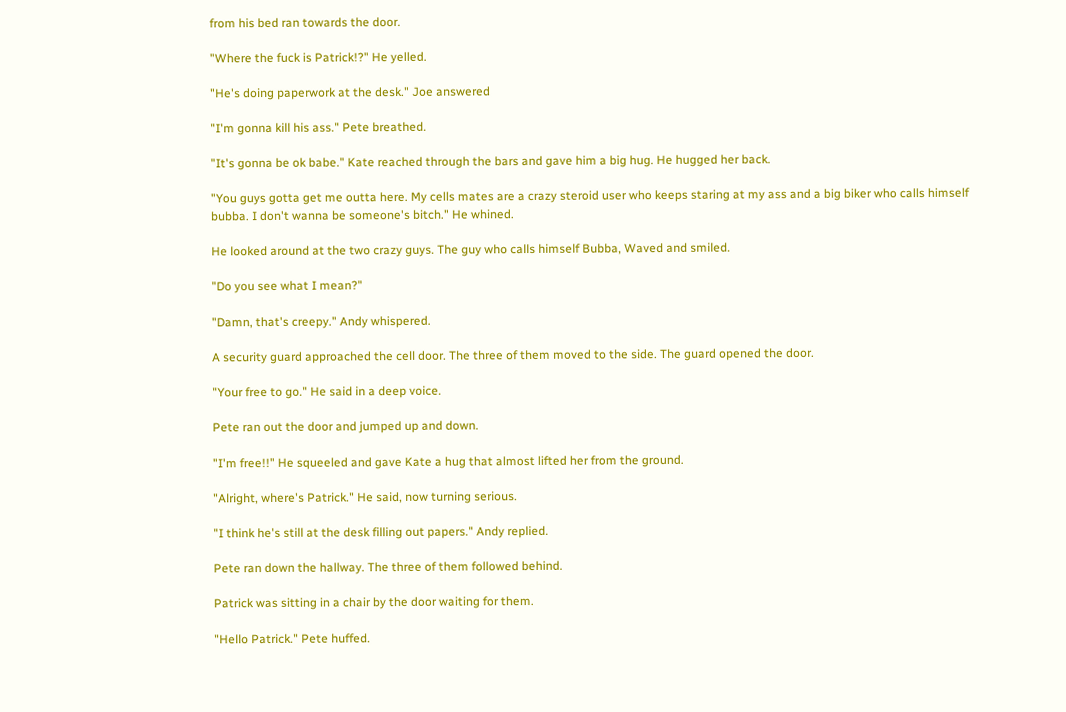from his bed ran towards the door.

"Where the fuck is Patrick!?" He yelled.

"He's doing paperwork at the desk." Joe answered

"I'm gonna kill his ass." Pete breathed.

"It's gonna be ok babe." Kate reached through the bars and gave him a big hug. He hugged her back.

"You guys gotta get me outta here. My cells mates are a crazy steroid user who keeps staring at my ass and a big biker who calls himself bubba. I don't wanna be someone's bitch." He whined.

He looked around at the two crazy guys. The guy who calls himself Bubba, Waved and smiled.

"Do you see what I mean?"

"Damn, that's creepy." Andy whispered.

A security guard approached the cell door. The three of them moved to the side. The guard opened the door.

"Your free to go." He said in a deep voice.

Pete ran out the door and jumped up and down.

"I'm free!!" He squeeled and gave Kate a hug that almost lifted her from the ground.

"Alright, where's Patrick." He said, now turning serious.

"I think he's still at the desk filling out papers." Andy replied.

Pete ran down the hallway. The three of them followed behind.

Patrick was sitting in a chair by the door waiting for them.

"Hello Patrick." Pete huffed.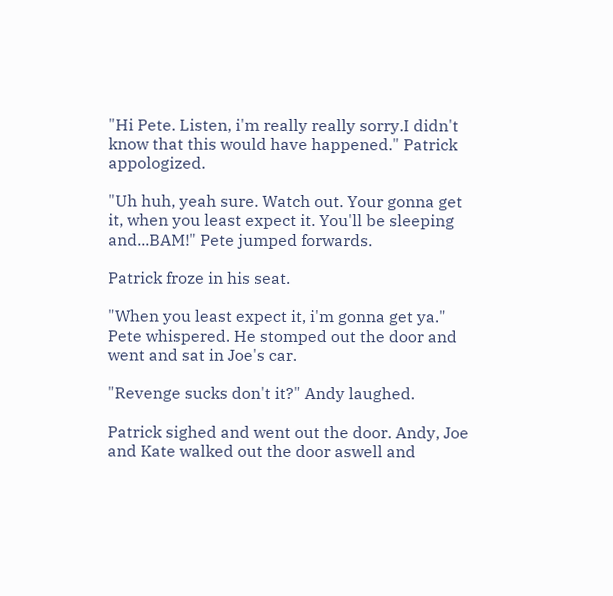"Hi Pete. Listen, i'm really really sorry.I didn't know that this would have happened." Patrick appologized.

"Uh huh, yeah sure. Watch out. Your gonna get it, when you least expect it. You'll be sleeping and...BAM!" Pete jumped forwards.

Patrick froze in his seat.

"When you least expect it, i'm gonna get ya." Pete whispered. He stomped out the door and went and sat in Joe's car.

"Revenge sucks don't it?" Andy laughed.

Patrick sighed and went out the door. Andy, Joe and Kate walked out the door aswell and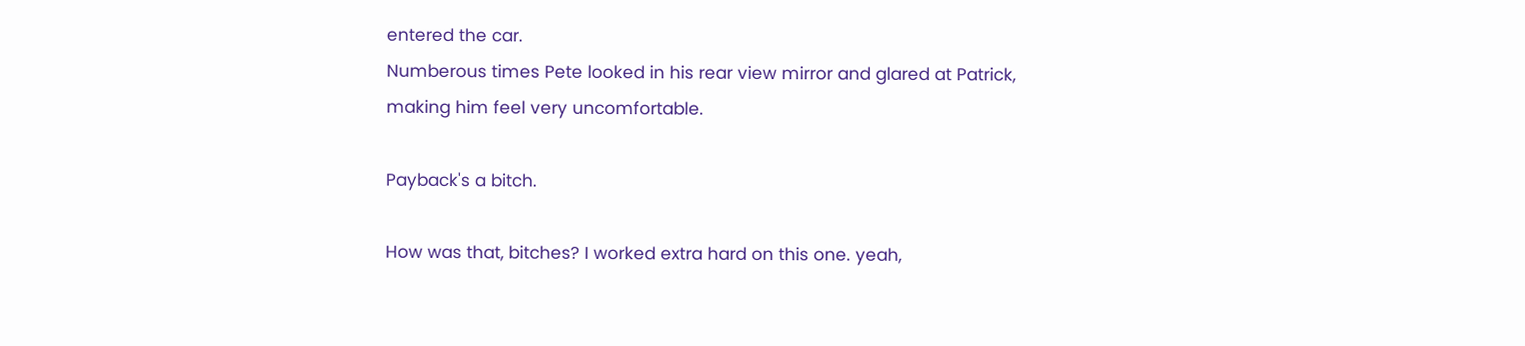entered the car.
Numberous times Pete looked in his rear view mirror and glared at Patrick, making him feel very uncomfortable.

Payback's a bitch.

How was that, bitches? I worked extra hard on this one. yeah,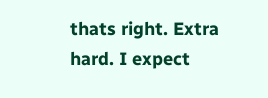thats right. Extra hard. I expect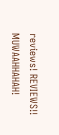reviews! REVIEWS!! MUWAAHHAHAH!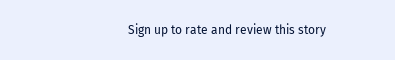Sign up to rate and review this story